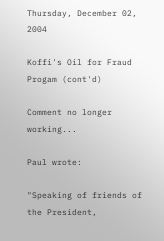Thursday, December 02, 2004

Koffi's Oil for Fraud Progam (cont'd)

Comment no longer working...

Paul wrote:

"Speaking of friends of the President,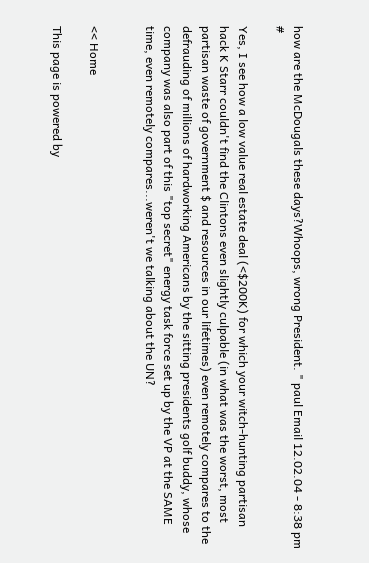how are the McDougals these days?Whoops, wrong President. " paul Email 12.02.04 - 8:38 pm #

Yes, I see how a low value real estate deal (<$200K) for which your witch-hunting partisan hack K Starr couldn't find the Clintons even slightly culpable (in what was the worst, most partisan waste of government $ and resources in our lifetimes) even remotely compares to the defrauding of millions of hardworking Americans by the sitting presidents golf buddy, whose company was also part of this "top secret" energy task force set up by the VP at the SAME time, even remotely compares...weren't we talking about the UN?


<< Home

This page is powered by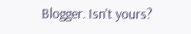Blogger. Isn't yours?